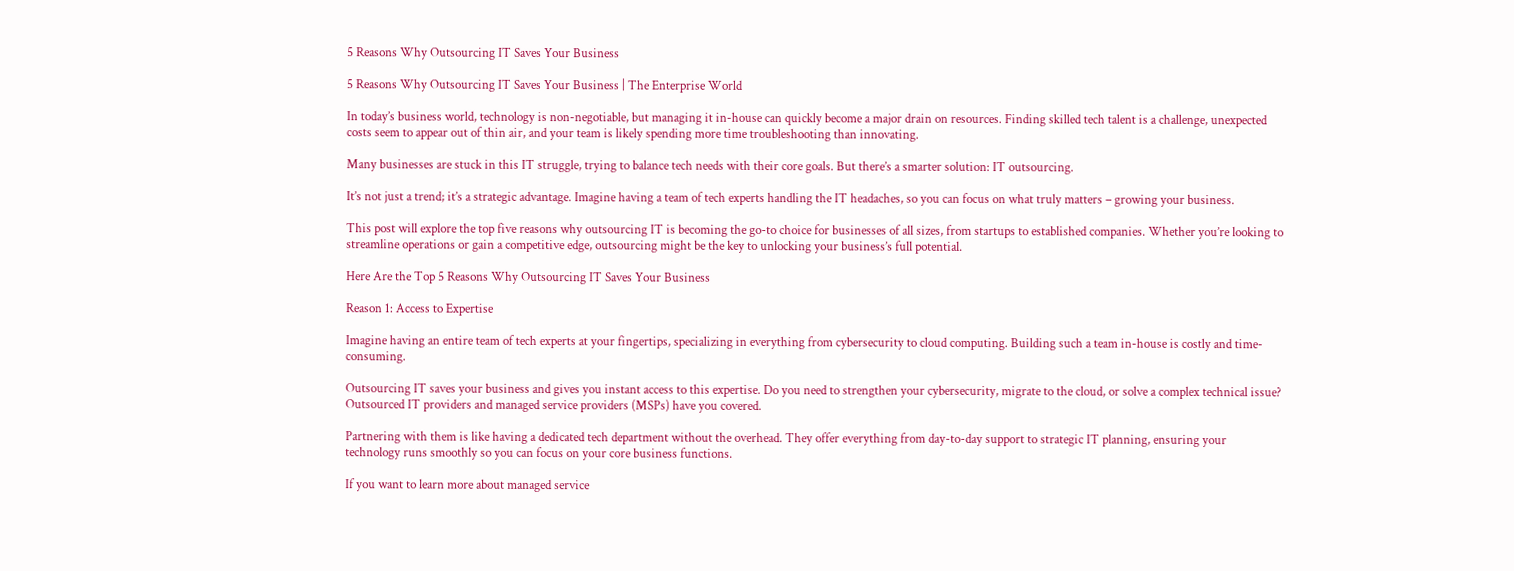5 Reasons Why Outsourcing IT Saves Your Business

5 Reasons Why Outsourcing IT Saves Your Business | The Enterprise World

In today’s business world, technology is non-negotiable, but managing it in-house can quickly become a major drain on resources. Finding skilled tech talent is a challenge, unexpected costs seem to appear out of thin air, and your team is likely spending more time troubleshooting than innovating.

Many businesses are stuck in this IT struggle, trying to balance tech needs with their core goals. But there’s a smarter solution: IT outsourcing.

It’s not just a trend; it’s a strategic advantage. Imagine having a team of tech experts handling the IT headaches, so you can focus on what truly matters – growing your business.

This post will explore the top five reasons why outsourcing IT is becoming the go-to choice for businesses of all sizes, from startups to established companies. Whether you’re looking to streamline operations or gain a competitive edge, outsourcing might be the key to unlocking your business’s full potential.

Here Are the Top 5 Reasons Why Outsourcing IT Saves Your Business

Reason 1: Access to Expertise

Imagine having an entire team of tech experts at your fingertips, specializing in everything from cybersecurity to cloud computing. Building such a team in-house is costly and time-consuming.

Outsourcing IT saves your business and gives you instant access to this expertise. Do you need to strengthen your cybersecurity, migrate to the cloud, or solve a complex technical issue? Outsourced IT providers and managed service providers (MSPs) have you covered.

Partnering with them is like having a dedicated tech department without the overhead. They offer everything from day-to-day support to strategic IT planning, ensuring your technology runs smoothly so you can focus on your core business functions.

If you want to learn more about managed service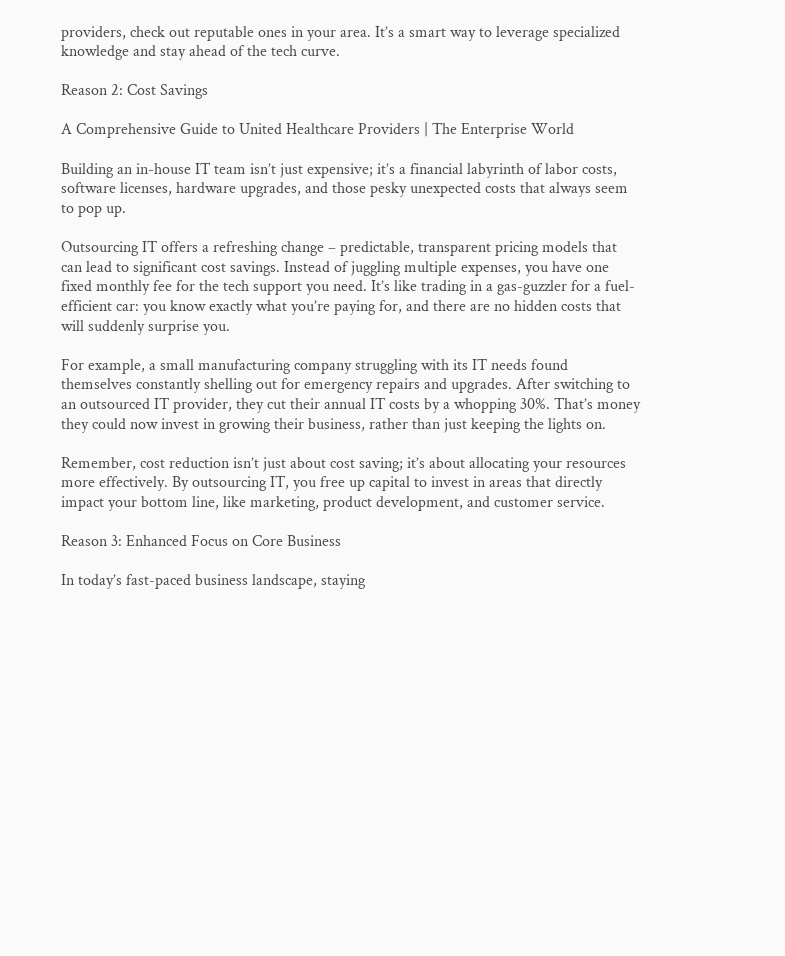providers, check out reputable ones in your area. It’s a smart way to leverage specialized knowledge and stay ahead of the tech curve.

Reason 2: Cost Savings

A Comprehensive Guide to United Healthcare Providers | The Enterprise World

Building an in-house IT team isn’t just expensive; it’s a financial labyrinth of labor costs, software licenses, hardware upgrades, and those pesky unexpected costs that always seem to pop up.

Outsourcing IT offers a refreshing change – predictable, transparent pricing models that can lead to significant cost savings. Instead of juggling multiple expenses, you have one fixed monthly fee for the tech support you need. It’s like trading in a gas-guzzler for a fuel-efficient car: you know exactly what you’re paying for, and there are no hidden costs that will suddenly surprise you.

For example, a small manufacturing company struggling with its IT needs found themselves constantly shelling out for emergency repairs and upgrades. After switching to an outsourced IT provider, they cut their annual IT costs by a whopping 30%. That’s money they could now invest in growing their business, rather than just keeping the lights on.

Remember, cost reduction isn’t just about cost saving; it’s about allocating your resources more effectively. By outsourcing IT, you free up capital to invest in areas that directly impact your bottom line, like marketing, product development, and customer service.

Reason 3: Enhanced Focus on Core Business

In today’s fast-paced business landscape, staying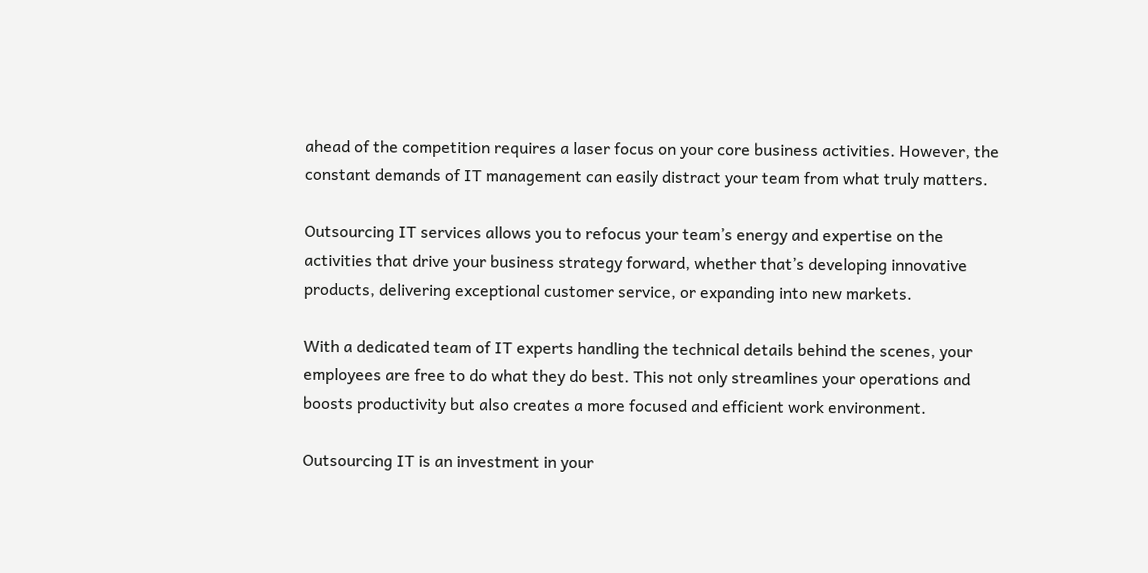ahead of the competition requires a laser focus on your core business activities. However, the constant demands of IT management can easily distract your team from what truly matters.

Outsourcing IT services allows you to refocus your team’s energy and expertise on the activities that drive your business strategy forward, whether that’s developing innovative products, delivering exceptional customer service, or expanding into new markets.

With a dedicated team of IT experts handling the technical details behind the scenes, your employees are free to do what they do best. This not only streamlines your operations and boosts productivity but also creates a more focused and efficient work environment.

Outsourcing IT is an investment in your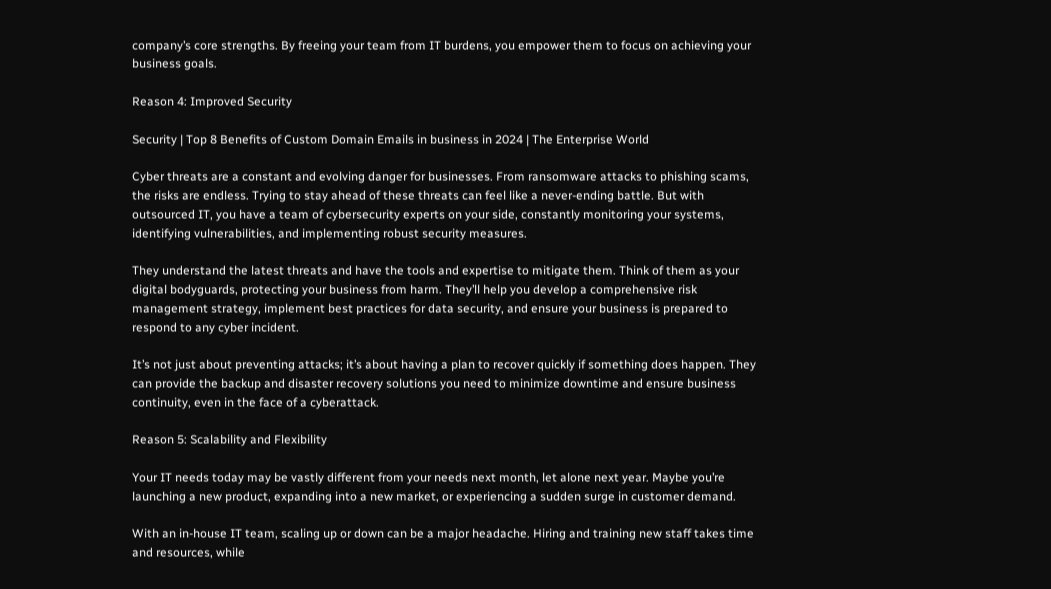company’s core strengths. By freeing your team from IT burdens, you empower them to focus on achieving your business goals.

Reason 4: Improved Security

Security | Top 8 Benefits of Custom Domain Emails in business in 2024 | The Enterprise World

Cyber threats are a constant and evolving danger for businesses. From ransomware attacks to phishing scams, the risks are endless. Trying to stay ahead of these threats can feel like a never-ending battle. But with outsourced IT, you have a team of cybersecurity experts on your side, constantly monitoring your systems, identifying vulnerabilities, and implementing robust security measures.

They understand the latest threats and have the tools and expertise to mitigate them. Think of them as your digital bodyguards, protecting your business from harm. They’ll help you develop a comprehensive risk management strategy, implement best practices for data security, and ensure your business is prepared to respond to any cyber incident.

It’s not just about preventing attacks; it’s about having a plan to recover quickly if something does happen. They can provide the backup and disaster recovery solutions you need to minimize downtime and ensure business continuity, even in the face of a cyberattack.

Reason 5: Scalability and Flexibility

Your IT needs today may be vastly different from your needs next month, let alone next year. Maybe you’re launching a new product, expanding into a new market, or experiencing a sudden surge in customer demand.

With an in-house IT team, scaling up or down can be a major headache. Hiring and training new staff takes time and resources, while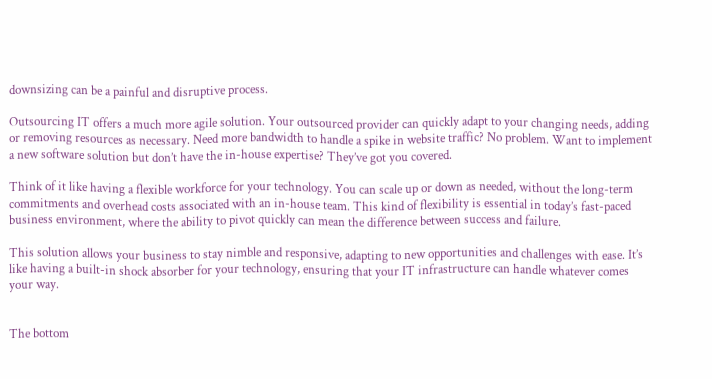downsizing can be a painful and disruptive process.

Outsourcing IT offers a much more agile solution. Your outsourced provider can quickly adapt to your changing needs, adding or removing resources as necessary. Need more bandwidth to handle a spike in website traffic? No problem. Want to implement a new software solution but don’t have the in-house expertise? They’ve got you covered.

Think of it like having a flexible workforce for your technology. You can scale up or down as needed, without the long-term commitments and overhead costs associated with an in-house team. This kind of flexibility is essential in today’s fast-paced business environment, where the ability to pivot quickly can mean the difference between success and failure.

This solution allows your business to stay nimble and responsive, adapting to new opportunities and challenges with ease. It’s like having a built-in shock absorber for your technology, ensuring that your IT infrastructure can handle whatever comes your way.


The bottom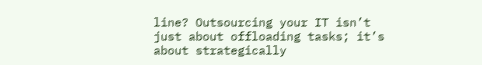line? Outsourcing your IT isn’t just about offloading tasks; it’s about strategically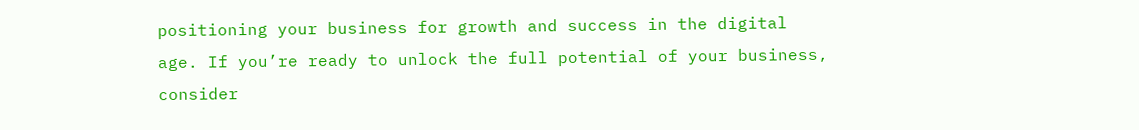positioning your business for growth and success in the digital age. If you’re ready to unlock the full potential of your business, consider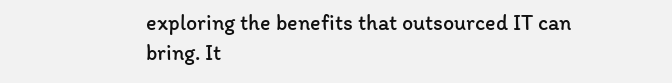exploring the benefits that outsourced IT can bring. It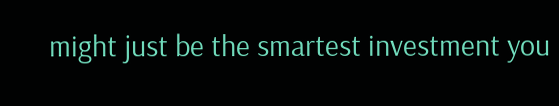might just be the smartest investment you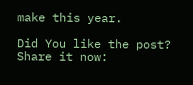make this year.

Did You like the post? Share it now: